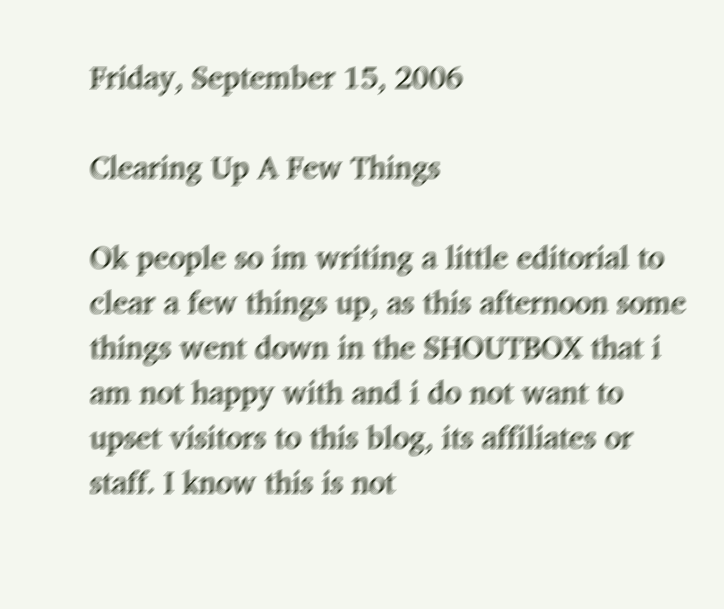Friday, September 15, 2006

Clearing Up A Few Things

Ok people so im writing a little editorial to clear a few things up, as this afternoon some things went down in the SHOUTBOX that i am not happy with and i do not want to upset visitors to this blog, its affiliates or staff. I know this is not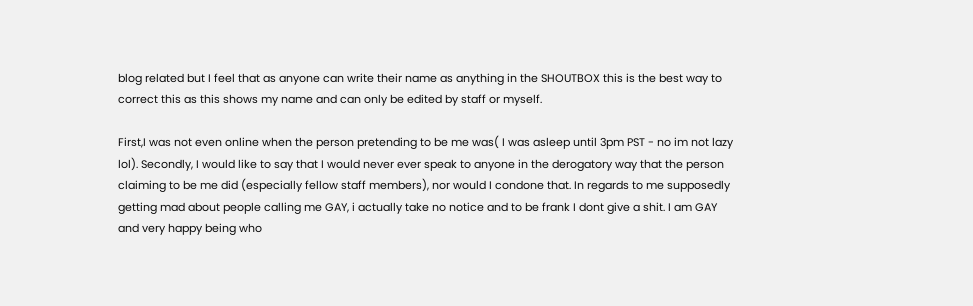blog related but I feel that as anyone can write their name as anything in the SHOUTBOX this is the best way to correct this as this shows my name and can only be edited by staff or myself.

First,I was not even online when the person pretending to be me was( I was asleep until 3pm PST - no im not lazy lol). Secondly, I would like to say that I would never ever speak to anyone in the derogatory way that the person claiming to be me did (especially fellow staff members), nor would I condone that. In regards to me supposedly getting mad about people calling me GAY, i actually take no notice and to be frank I dont give a shit. I am GAY and very happy being who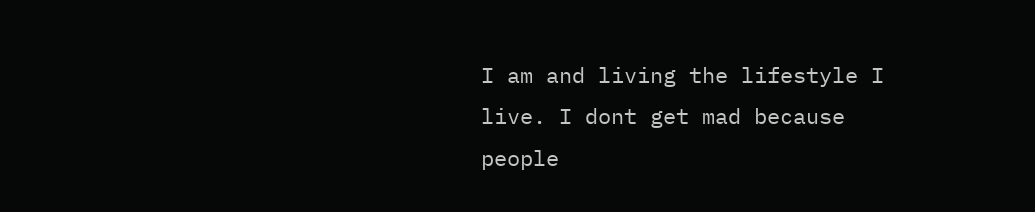I am and living the lifestyle I live. I dont get mad because people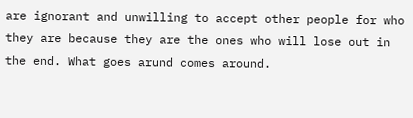are ignorant and unwilling to accept other people for who they are because they are the ones who will lose out in the end. What goes arund comes around.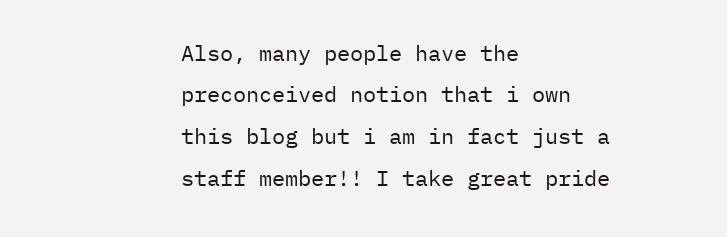Also, many people have the preconceived notion that i own this blog but i am in fact just a staff member!! I take great pride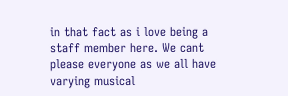in that fact as i love being a staff member here. We cant please everyone as we all have varying musical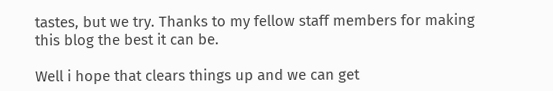tastes, but we try. Thanks to my fellow staff members for making this blog the best it can be.

Well i hope that clears things up and we can get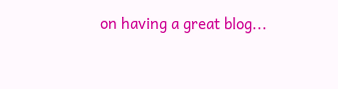on having a great blog...